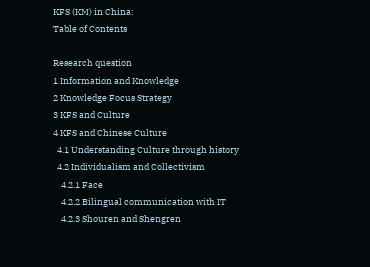KFS (KM) in China:
Table of Contents

Research question
1 Information and Knowledge
2 Knowledge Focus Strategy
3 KFS and Culture
4 KFS and Chinese Culture
  4.1 Understanding Culture through history
  4.2 Individualism and Collectivism
    4.2.1 Face
    4.2.2 Bilingual communication with IT
    4.2.3 Shouren and Shengren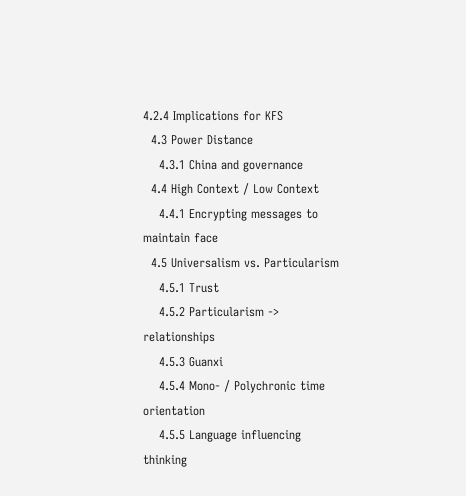4.2.4 Implications for KFS
  4.3 Power Distance
    4.3.1 China and governance
  4.4 High Context / Low Context
    4.4.1 Encrypting messages to maintain face
  4.5 Universalism vs. Particularism
    4.5.1 Trust
    4.5.2 Particularism -> relationships
    4.5.3 Guanxi
    4.5.4 Mono- / Polychronic time orientation
    4.5.5 Language influencing thinking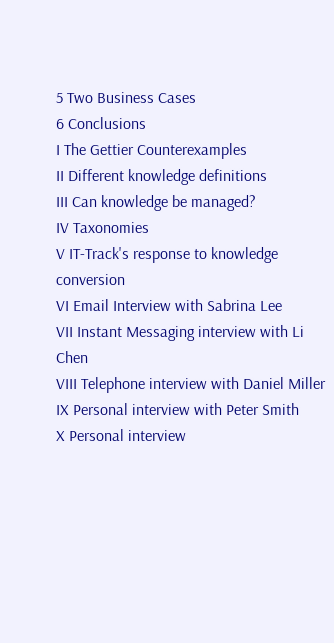5 Two Business Cases
6 Conclusions
I The Gettier Counterexamples
II Different knowledge definitions
III Can knowledge be managed?
IV Taxonomies
V IT-Track's response to knowledge conversion
VI Email Interview with Sabrina Lee
VII Instant Messaging interview with Li Chen
VIII Telephone interview with Daniel Miller
IX Personal interview with Peter Smith
X Personal interview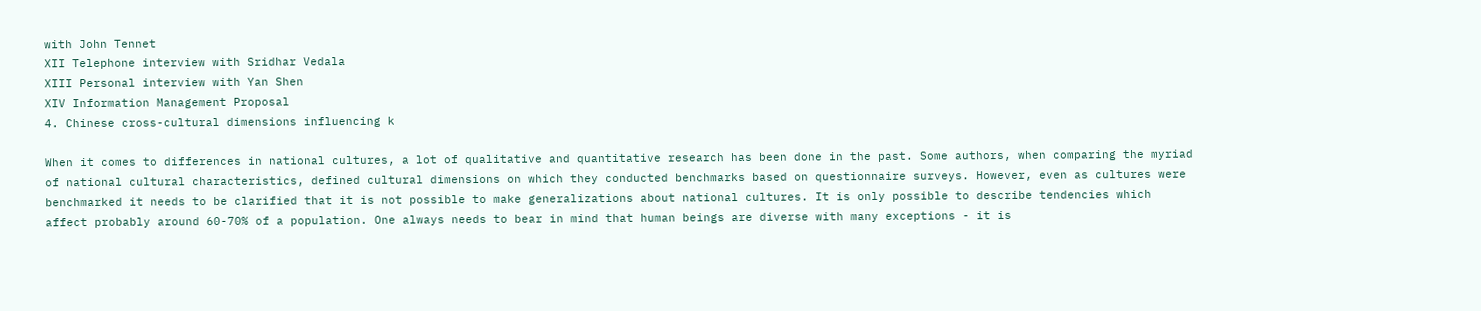with John Tennet
XII Telephone interview with Sridhar Vedala
XIII Personal interview with Yan Shen
XIV Information Management Proposal
4. Chinese cross-cultural dimensions influencing k

When it comes to differences in national cultures, a lot of qualitative and quantitative research has been done in the past. Some authors, when comparing the myriad of national cultural characteristics, defined cultural dimensions on which they conducted benchmarks based on questionnaire surveys. However, even as cultures were benchmarked it needs to be clarified that it is not possible to make generalizations about national cultures. It is only possible to describe tendencies which affect probably around 60-70% of a population. One always needs to bear in mind that human beings are diverse with many exceptions - it is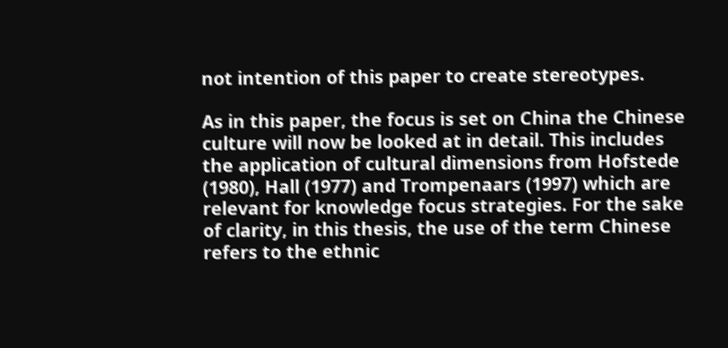not intention of this paper to create stereotypes.

As in this paper, the focus is set on China the Chinese culture will now be looked at in detail. This includes the application of cultural dimensions from Hofstede (1980), Hall (1977) and Trompenaars (1997) which are relevant for knowledge focus strategies. For the sake of clarity, in this thesis, the use of the term Chinese refers to the ethnic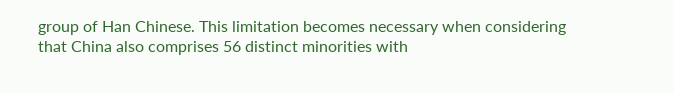group of Han Chinese. This limitation becomes necessary when considering that China also comprises 56 distinct minorities with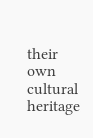their own cultural heritage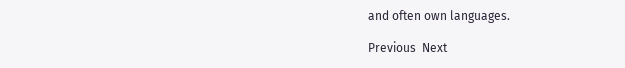and often own languages.

Previous  Next